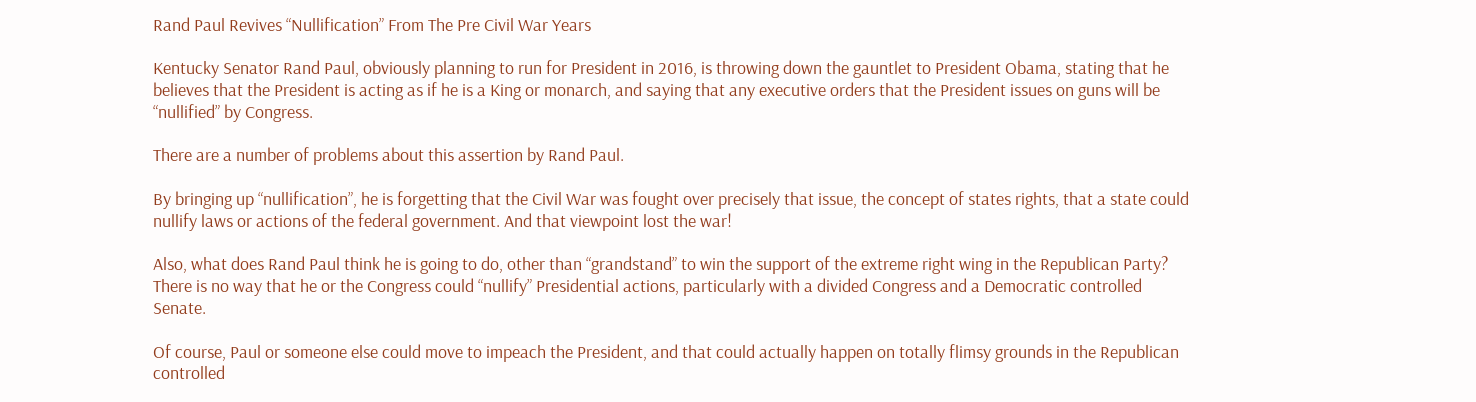Rand Paul Revives “Nullification” From The Pre Civil War Years

Kentucky Senator Rand Paul, obviously planning to run for President in 2016, is throwing down the gauntlet to President Obama, stating that he believes that the President is acting as if he is a King or monarch, and saying that any executive orders that the President issues on guns will be “nullified” by Congress.

There are a number of problems about this assertion by Rand Paul.

By bringing up “nullification”, he is forgetting that the Civil War was fought over precisely that issue, the concept of states rights, that a state could nullify laws or actions of the federal government. And that viewpoint lost the war!

Also, what does Rand Paul think he is going to do, other than “grandstand” to win the support of the extreme right wing in the Republican Party? There is no way that he or the Congress could “nullify” Presidential actions, particularly with a divided Congress and a Democratic controlled Senate.

Of course, Paul or someone else could move to impeach the President, and that could actually happen on totally flimsy grounds in the Republican controlled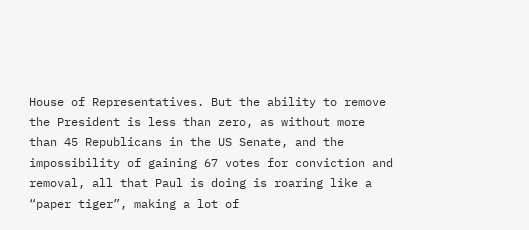House of Representatives. But the ability to remove the President is less than zero, as without more than 45 Republicans in the US Senate, and the impossibility of gaining 67 votes for conviction and removal, all that Paul is doing is roaring like a “paper tiger”, making a lot of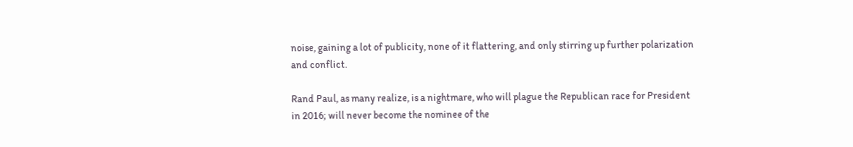noise, gaining a lot of publicity, none of it flattering, and only stirring up further polarization and conflict.

Rand Paul, as many realize, is a nightmare, who will plague the Republican race for President in 2016; will never become the nominee of the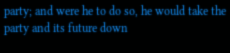party; and were he to do so, he would take the party and its future down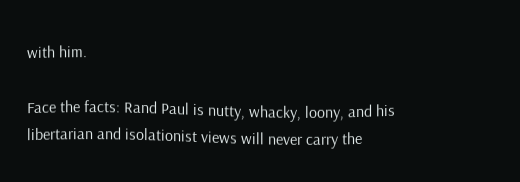with him.

Face the facts: Rand Paul is nutty, whacky, loony, and his libertarian and isolationist views will never carry the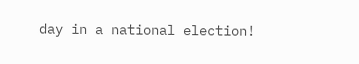day in a national election!